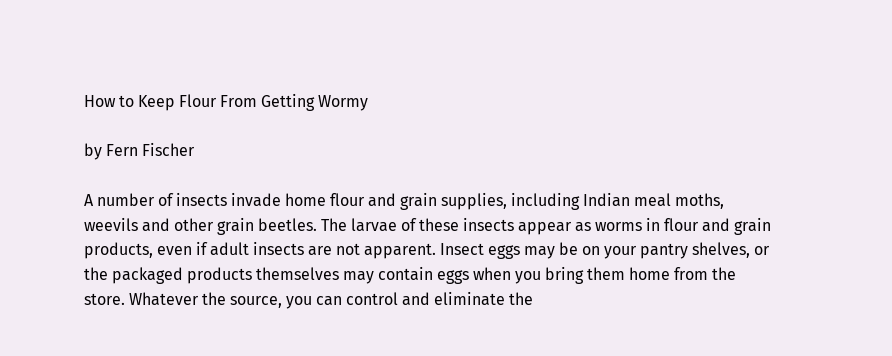How to Keep Flour From Getting Wormy

by Fern Fischer

A number of insects invade home flour and grain supplies, including Indian meal moths, weevils and other grain beetles. The larvae of these insects appear as worms in flour and grain products, even if adult insects are not apparent. Insect eggs may be on your pantry shelves, or the packaged products themselves may contain eggs when you bring them home from the store. Whatever the source, you can control and eliminate the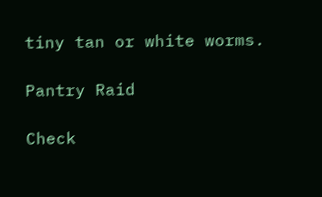tiny tan or white worms.

Pantry Raid

Check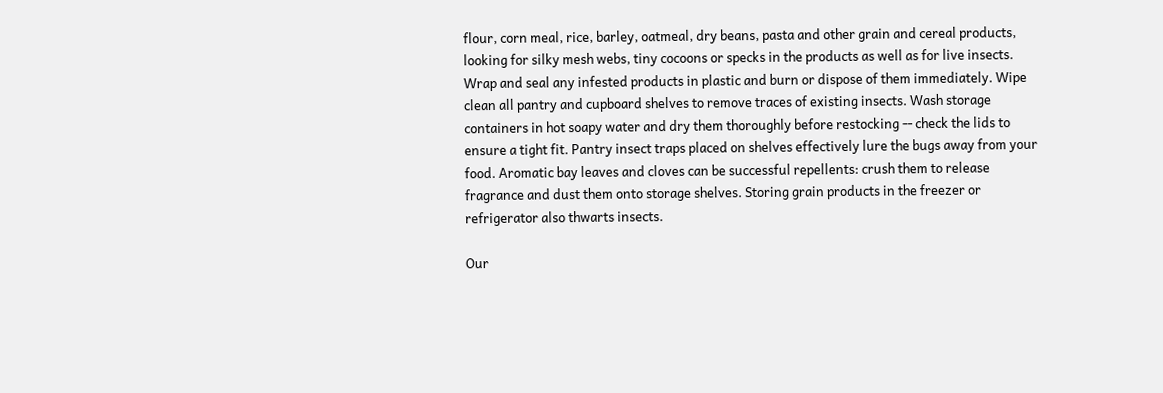flour, corn meal, rice, barley, oatmeal, dry beans, pasta and other grain and cereal products, looking for silky mesh webs, tiny cocoons or specks in the products as well as for live insects. Wrap and seal any infested products in plastic and burn or dispose of them immediately. Wipe clean all pantry and cupboard shelves to remove traces of existing insects. Wash storage containers in hot soapy water and dry them thoroughly before restocking -- check the lids to ensure a tight fit. Pantry insect traps placed on shelves effectively lure the bugs away from your food. Aromatic bay leaves and cloves can be successful repellents: crush them to release fragrance and dust them onto storage shelves. Storing grain products in the freezer or refrigerator also thwarts insects.

Our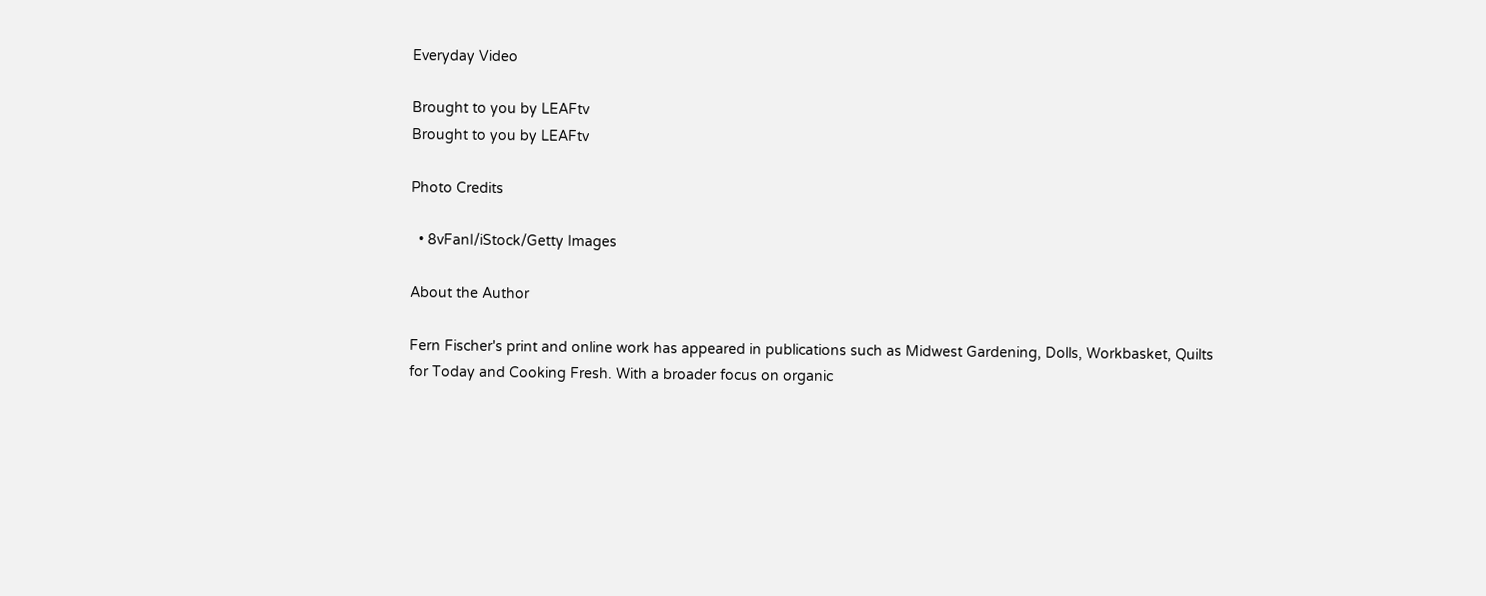Everyday Video

Brought to you by LEAFtv
Brought to you by LEAFtv

Photo Credits

  • 8vFanI/iStock/Getty Images

About the Author

Fern Fischer's print and online work has appeared in publications such as Midwest Gardening, Dolls, Workbasket, Quilts for Today and Cooking Fresh. With a broader focus on organic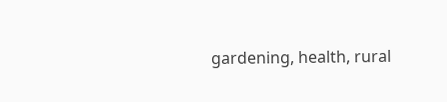gardening, health, rural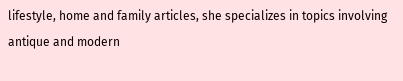lifestyle, home and family articles, she specializes in topics involving antique and modern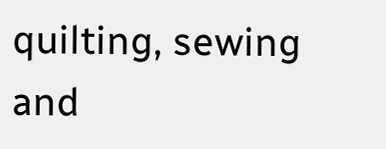quilting, sewing and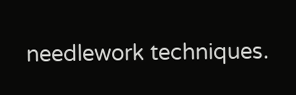needlework techniques.